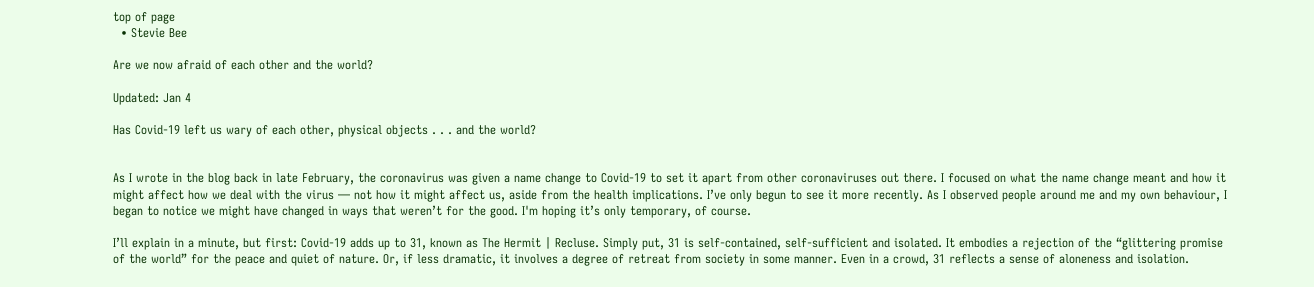top of page
  • Stevie Bee

Are we now afraid of each other and the world?

Updated: Jan 4

Has Covid-19 left us wary of each other, physical objects . . . and the world?


As I wrote in the blog back in late February, the coronavirus was given a name change to Covid-19 to set it apart from other coronaviruses out there. I focused on what the name change meant and how it might affect how we deal with the virus — not how it might affect us, aside from the health implications. I’ve only begun to see it more recently. As I observed people around me and my own behaviour, I began to notice we might have changed in ways that weren’t for the good. I'm hoping it’s only temporary, of course.

I’ll explain in a minute, but first: Covid-19 adds up to 31, known as The Hermit | Recluse. Simply put, 31 is self-contained, self-sufficient and isolated. It embodies a rejection of the “glittering promise of the world” for the peace and quiet of nature. Or, if less dramatic, it involves a degree of retreat from society in some manner. Even in a crowd, 31 reflects a sense of aloneness and isolation.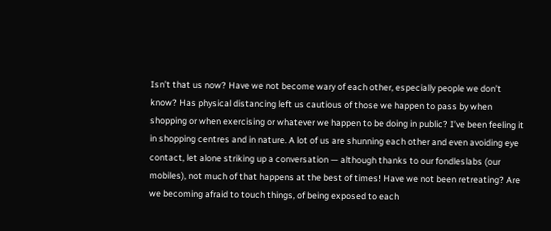Isn’t that us now? Have we not become wary of each other, especially people we don’t know? Has physical distancing left us cautious of those we happen to pass by when shopping or when exercising or whatever we happen to be doing in public? I’ve been feeling it in shopping centres and in nature. A lot of us are shunning each other and even avoiding eye contact, let alone striking up a conversation — although thanks to our fondleslabs (our mobiles), not much of that happens at the best of times! Have we not been retreating? Are we becoming afraid to touch things, of being exposed to each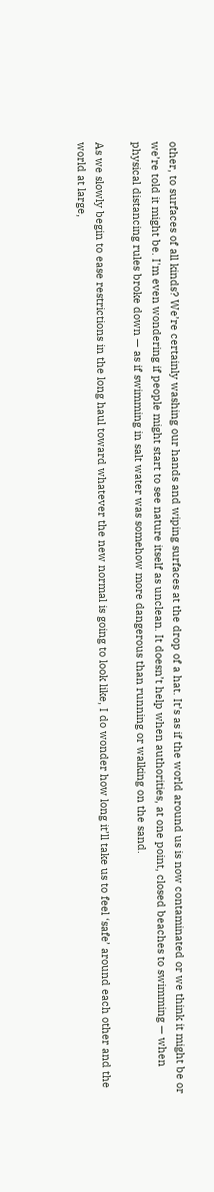other, to surfaces of all kinds? We’re certainly washing our hands and wiping surfaces at the drop of a hat. It’s as if the world around us is now contaminated or we think it might be or we’re told it might be. I'm even wondering if people might start to see nature itself as unclean. It doesn’t help when authorities, at one point, closed beaches to swimming — when physical distancing rules broke down — as if swimming in salt water was somehow more dangerous than running or walking on the sand.

As we slowly begin to ease restrictions in the long haul toward whatever the new normal is going to look like, I do wonder how long it’ll take us to feel ‘safe’ around each other and the world at large,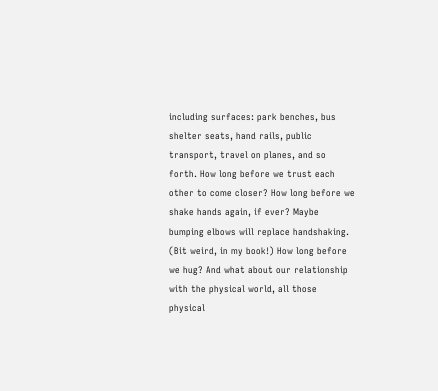including surfaces: park benches, bus shelter seats, hand rails, public transport, travel on planes, and so forth. How long before we trust each other to come closer? How long before we shake hands again, if ever? Maybe bumping elbows will replace handshaking. (Bit weird, in my book!) How long before we hug? And what about our relationship with the physical world, all those physical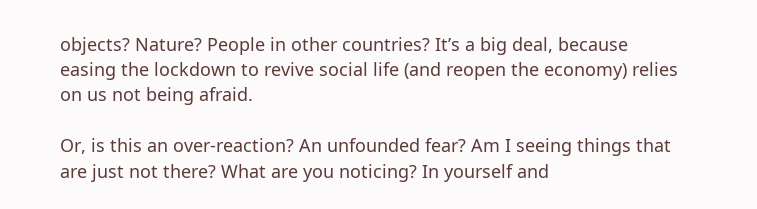objects? Nature? People in other countries? It’s a big deal, because easing the lockdown to revive social life (and reopen the economy) relies on us not being afraid.

Or, is this an over-reaction? An unfounded fear? Am I seeing things that are just not there? What are you noticing? In yourself and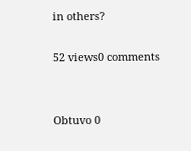in others?

52 views0 comments


Obtuvo 0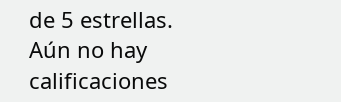de 5 estrellas.
Aún no hay calificaciones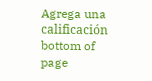Agrega una calificación
bottom of page